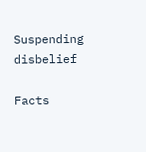Suspending disbelief

Facts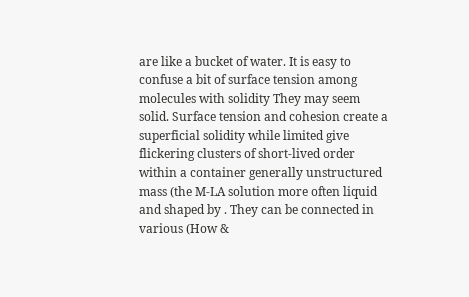are like a bucket of water. It is easy to confuse a bit of surface tension among molecules with solidity They may seem solid. Surface tension and cohesion create a superficial solidity while limited give flickering clusters of short-lived order within a container generally unstructured mass (the M-LA solution more often liquid and shaped by . They can be connected in various (How &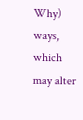Why) ways, which may alter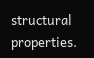structural properties.